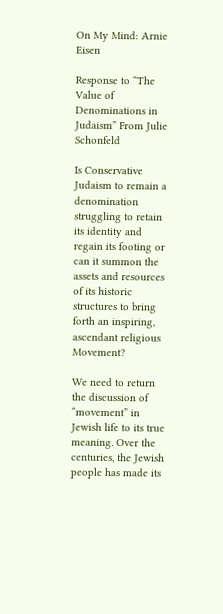On My Mind: Arnie Eisen

Response to “The Value of Denominations in Judaism” From Julie Schonfeld

Is Conservative Judaism to remain a denomination struggling to retain its identity and regain its footing or can it summon the assets and resources of its historic structures to bring forth an inspiring, ascendant religious Movement?

We need to return the discussion of “movement” in Jewish life to its true meaning. Over the centuries, the Jewish people has made its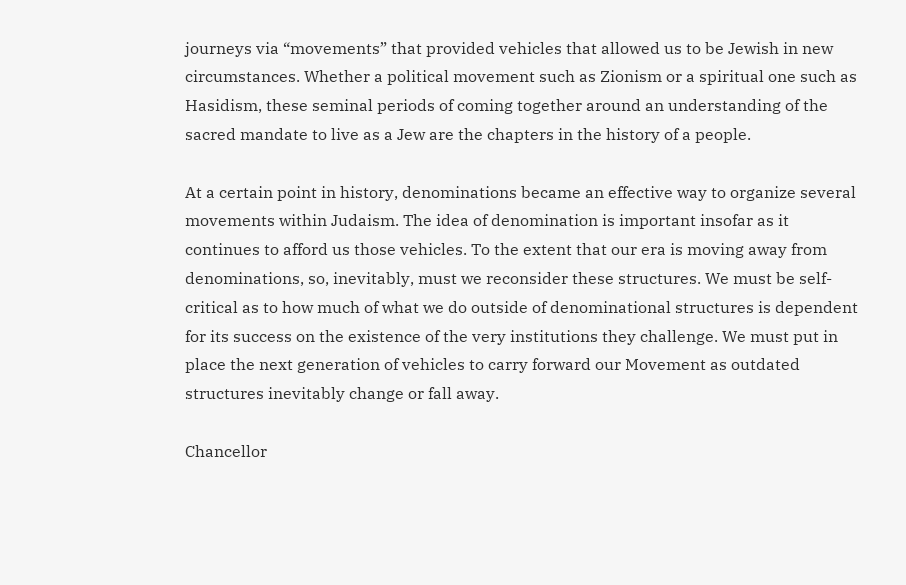journeys via “movements” that provided vehicles that allowed us to be Jewish in new circumstances. Whether a political movement such as Zionism or a spiritual one such as Hasidism, these seminal periods of coming together around an understanding of the sacred mandate to live as a Jew are the chapters in the history of a people.

At a certain point in history, denominations became an effective way to organize several movements within Judaism. The idea of denomination is important insofar as it continues to afford us those vehicles. To the extent that our era is moving away from denominations, so, inevitably, must we reconsider these structures. We must be self-critical as to how much of what we do outside of denominational structures is dependent for its success on the existence of the very institutions they challenge. We must put in place the next generation of vehicles to carry forward our Movement as outdated structures inevitably change or fall away.

Chancellor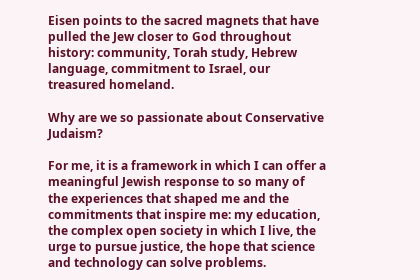Eisen points to the sacred magnets that have pulled the Jew closer to God throughout history: community, Torah study, Hebrew language, commitment to Israel, our treasured homeland.

Why are we so passionate about Conservative Judaism?

For me, it is a framework in which I can offer a meaningful Jewish response to so many of the experiences that shaped me and the commitments that inspire me: my education, the complex open society in which I live, the urge to pursue justice, the hope that science and technology can solve problems.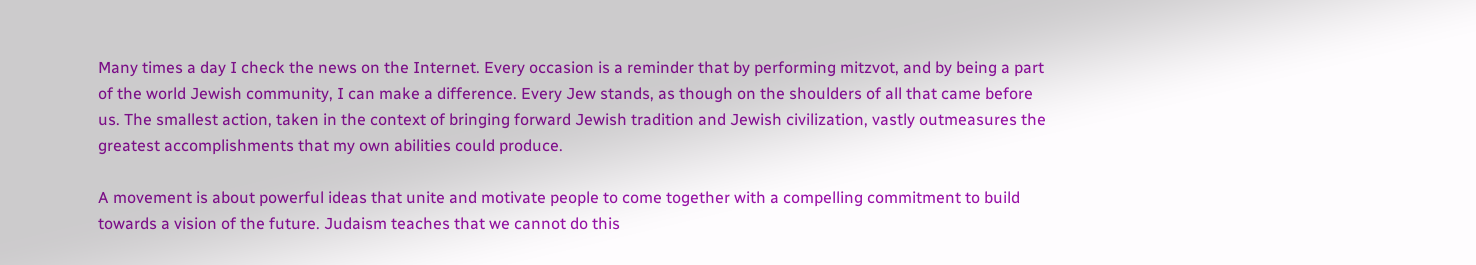Many times a day I check the news on the Internet. Every occasion is a reminder that by performing mitzvot, and by being a part of the world Jewish community, I can make a difference. Every Jew stands, as though on the shoulders of all that came before us. The smallest action, taken in the context of bringing forward Jewish tradition and Jewish civilization, vastly outmeasures the greatest accomplishments that my own abilities could produce.

A movement is about powerful ideas that unite and motivate people to come together with a compelling commitment to build towards a vision of the future. Judaism teaches that we cannot do this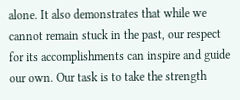alone. It also demonstrates that while we cannot remain stuck in the past, our respect for its accomplishments can inspire and guide our own. Our task is to take the strength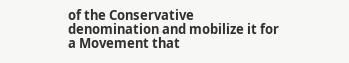of the Conservative denomination and mobilize it for a Movement that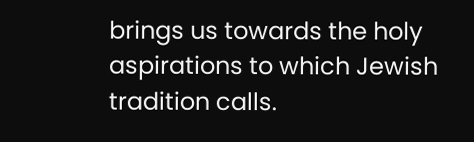brings us towards the holy aspirations to which Jewish tradition calls.